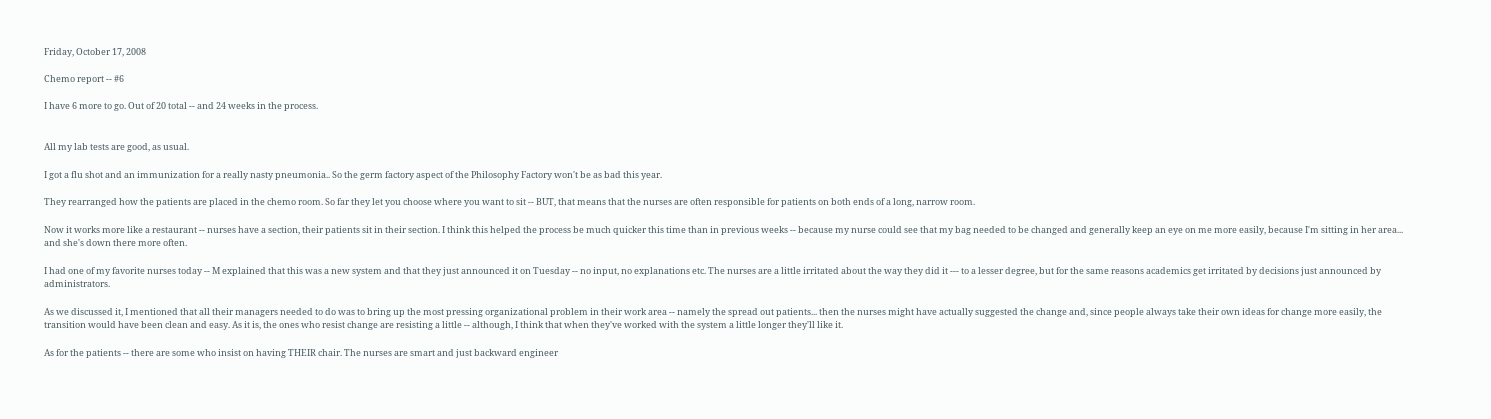Friday, October 17, 2008

Chemo report -- #6

I have 6 more to go. Out of 20 total -- and 24 weeks in the process.


All my lab tests are good, as usual.

I got a flu shot and an immunization for a really nasty pneumonia.. So the germ factory aspect of the Philosophy Factory won't be as bad this year.

They rearranged how the patients are placed in the chemo room. So far they let you choose where you want to sit -- BUT, that means that the nurses are often responsible for patients on both ends of a long, narrow room.

Now it works more like a restaurant -- nurses have a section, their patients sit in their section. I think this helped the process be much quicker this time than in previous weeks -- because my nurse could see that my bag needed to be changed and generally keep an eye on me more easily, because I'm sitting in her area... and she's down there more often.

I had one of my favorite nurses today -- M explained that this was a new system and that they just announced it on Tuesday -- no input, no explanations etc. The nurses are a little irritated about the way they did it --- to a lesser degree, but for the same reasons academics get irritated by decisions just announced by administrators.

As we discussed it, I mentioned that all their managers needed to do was to bring up the most pressing organizational problem in their work area -- namely the spread out patients... then the nurses might have actually suggested the change and, since people always take their own ideas for change more easily, the transition would have been clean and easy. As it is, the ones who resist change are resisting a little -- although, I think that when they've worked with the system a little longer they'll like it.

As for the patients -- there are some who insist on having THEIR chair. The nurses are smart and just backward engineer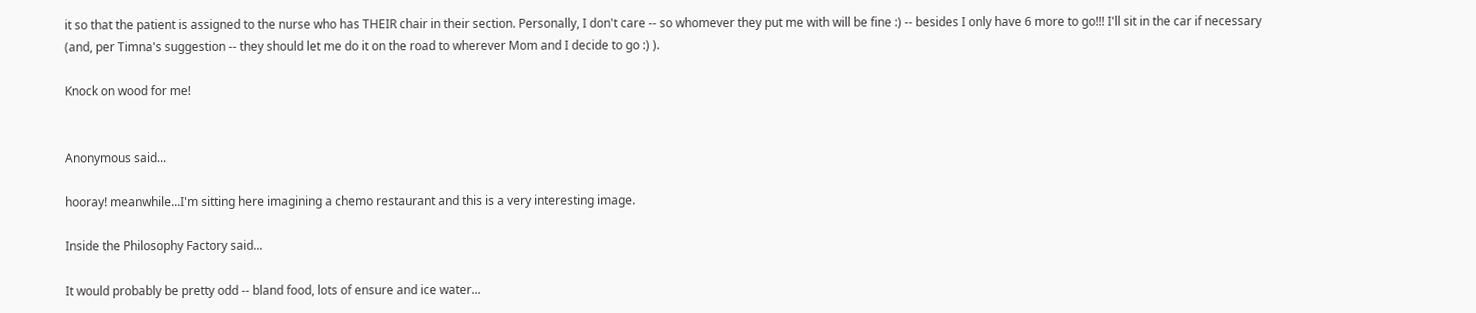it so that the patient is assigned to the nurse who has THEIR chair in their section. Personally, I don't care -- so whomever they put me with will be fine :) -- besides I only have 6 more to go!!! I'll sit in the car if necessary (and, per Timna's suggestion -- they should let me do it on the road to wherever Mom and I decide to go :) ).

Knock on wood for me!


Anonymous said...

hooray! meanwhile...I'm sitting here imagining a chemo restaurant and this is a very interesting image.

Inside the Philosophy Factory said...

It would probably be pretty odd -- bland food, lots of ensure and ice water...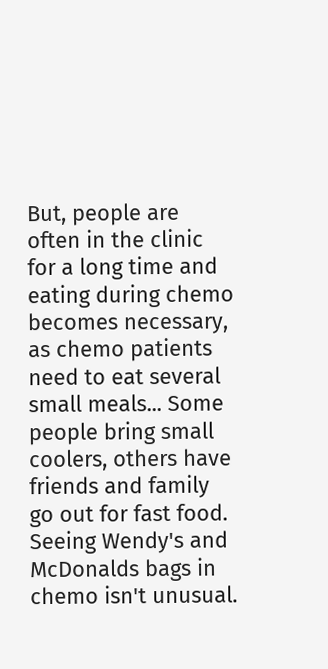But, people are often in the clinic for a long time and eating during chemo becomes necessary, as chemo patients need to eat several small meals... Some people bring small coolers, others have friends and family go out for fast food. Seeing Wendy's and McDonalds bags in chemo isn't unusual.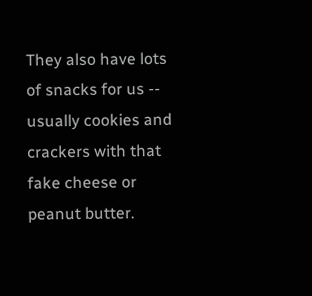They also have lots of snacks for us -- usually cookies and crackers with that fake cheese or peanut butter.